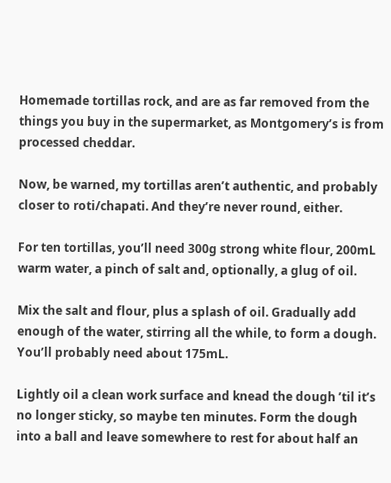Homemade tortillas rock, and are as far removed from the things you buy in the supermarket, as Montgomery’s is from processed cheddar.

Now, be warned, my tortillas aren’t authentic, and probably closer to roti/chapati. And they’re never round, either.

For ten tortillas, you’ll need 300g strong white flour, 200mL warm water, a pinch of salt and, optionally, a glug of oil.

Mix the salt and flour, plus a splash of oil. Gradually add enough of the water, stirring all the while, to form a dough. You’ll probably need about 175mL.

Lightly oil a clean work surface and knead the dough ’til it’s no longer sticky, so maybe ten minutes. Form the dough into a ball and leave somewhere to rest for about half an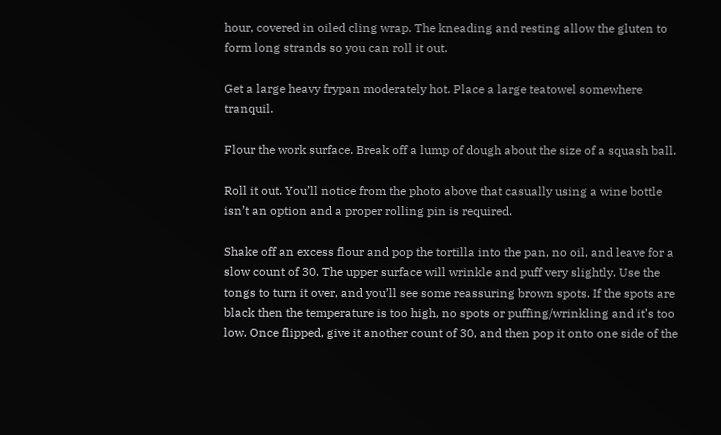hour, covered in oiled cling wrap. The kneading and resting allow the gluten to form long strands so you can roll it out.

Get a large heavy frypan moderately hot. Place a large teatowel somewhere tranquil.

Flour the work surface. Break off a lump of dough about the size of a squash ball.

Roll it out. You’ll notice from the photo above that casually using a wine bottle isn’t an option and a proper rolling pin is required.

Shake off an excess flour and pop the tortilla into the pan, no oil, and leave for a slow count of 30. The upper surface will wrinkle and puff very slightly. Use the tongs to turn it over, and you’ll see some reassuring brown spots. If the spots are black then the temperature is too high, no spots or puffing/wrinkling and it’s too low. Once flipped, give it another count of 30, and then pop it onto one side of the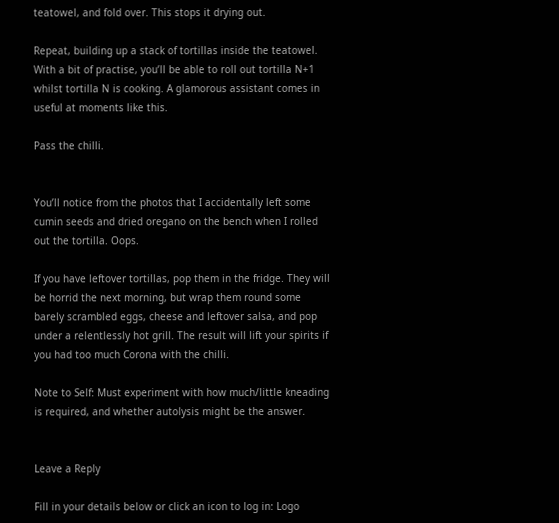teatowel, and fold over. This stops it drying out.

Repeat, building up a stack of tortillas inside the teatowel. With a bit of practise, you’ll be able to roll out tortilla N+1 whilst tortilla N is cooking. A glamorous assistant comes in useful at moments like this.

Pass the chilli.


You’ll notice from the photos that I accidentally left some cumin seeds and dried oregano on the bench when I rolled out the tortilla. Oops.

If you have leftover tortillas, pop them in the fridge. They will be horrid the next morning, but wrap them round some barely scrambled eggs, cheese and leftover salsa, and pop under a relentlessly hot grill. The result will lift your spirits if you had too much Corona with the chilli.

Note to Self: Must experiment with how much/little kneading is required, and whether autolysis might be the answer.


Leave a Reply

Fill in your details below or click an icon to log in: Logo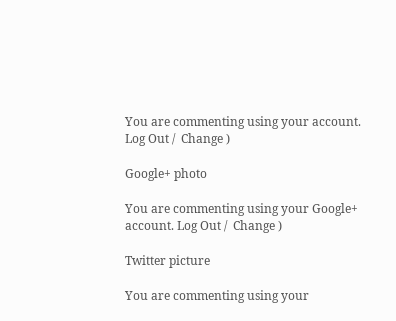You are commenting using your account. Log Out /  Change )

Google+ photo

You are commenting using your Google+ account. Log Out /  Change )

Twitter picture

You are commenting using your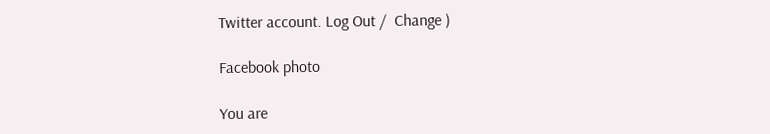Twitter account. Log Out /  Change )

Facebook photo

You are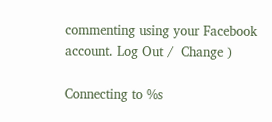commenting using your Facebook account. Log Out /  Change )

Connecting to %s